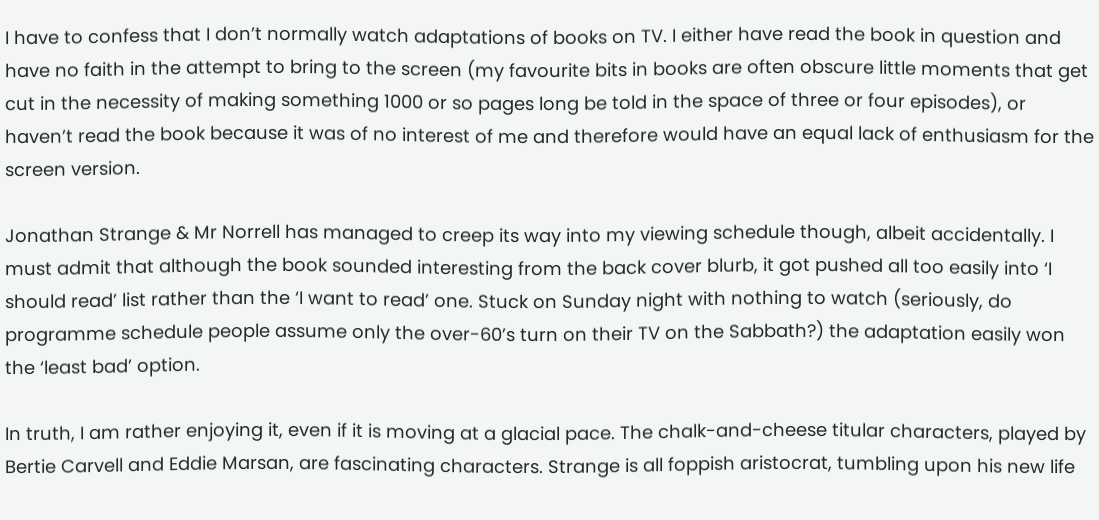I have to confess that I don’t normally watch adaptations of books on TV. I either have read the book in question and have no faith in the attempt to bring to the screen (my favourite bits in books are often obscure little moments that get cut in the necessity of making something 1000 or so pages long be told in the space of three or four episodes), or haven’t read the book because it was of no interest of me and therefore would have an equal lack of enthusiasm for the screen version.

Jonathan Strange & Mr Norrell has managed to creep its way into my viewing schedule though, albeit accidentally. I must admit that although the book sounded interesting from the back cover blurb, it got pushed all too easily into ‘I should read’ list rather than the ‘I want to read’ one. Stuck on Sunday night with nothing to watch (seriously, do programme schedule people assume only the over-60’s turn on their TV on the Sabbath?) the adaptation easily won the ‘least bad’ option.

In truth, I am rather enjoying it, even if it is moving at a glacial pace. The chalk-and-cheese titular characters, played by Bertie Carvell and Eddie Marsan, are fascinating characters. Strange is all foppish aristocrat, tumbling upon his new life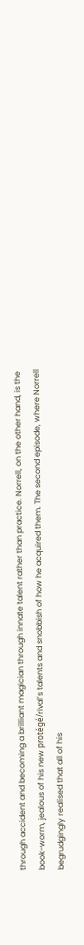through accident and becoming a brilliant magician through innate talent rather than practice. Norrell, on the other hand, is the book-worm, jealous of his new protégé/rival’s talents and snobbish of how he acquired them. The second episode, where Norrell begrudgingly realised that all of his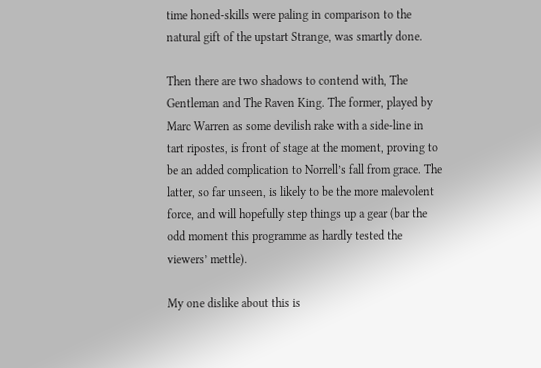time honed-skills were paling in comparison to the natural gift of the upstart Strange, was smartly done.

Then there are two shadows to contend with, The Gentleman and The Raven King. The former, played by Marc Warren as some devilish rake with a side-line in tart ripostes, is front of stage at the moment, proving to be an added complication to Norrell’s fall from grace. The latter, so far unseen, is likely to be the more malevolent force, and will hopefully step things up a gear (bar the odd moment this programme as hardly tested the viewers’ mettle).

My one dislike about this is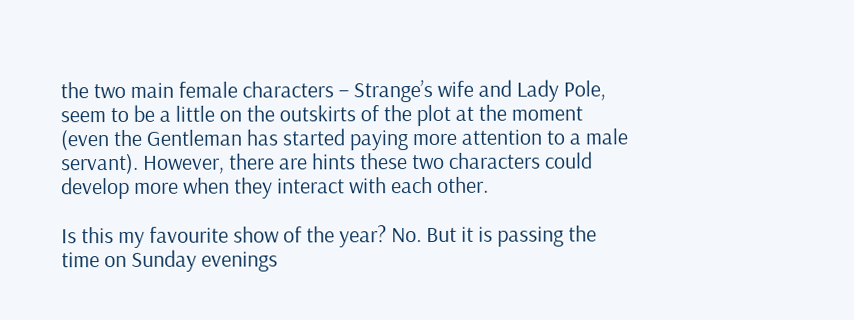the two main female characters – Strange’s wife and Lady Pole, seem to be a little on the outskirts of the plot at the moment (even the Gentleman has started paying more attention to a male servant). However, there are hints these two characters could develop more when they interact with each other.

Is this my favourite show of the year? No. But it is passing the time on Sunday evenings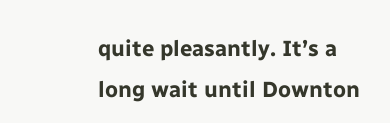quite pleasantly. It’s a long wait until Downton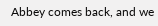Abbey comes back, and we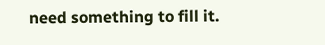need something to fill it.